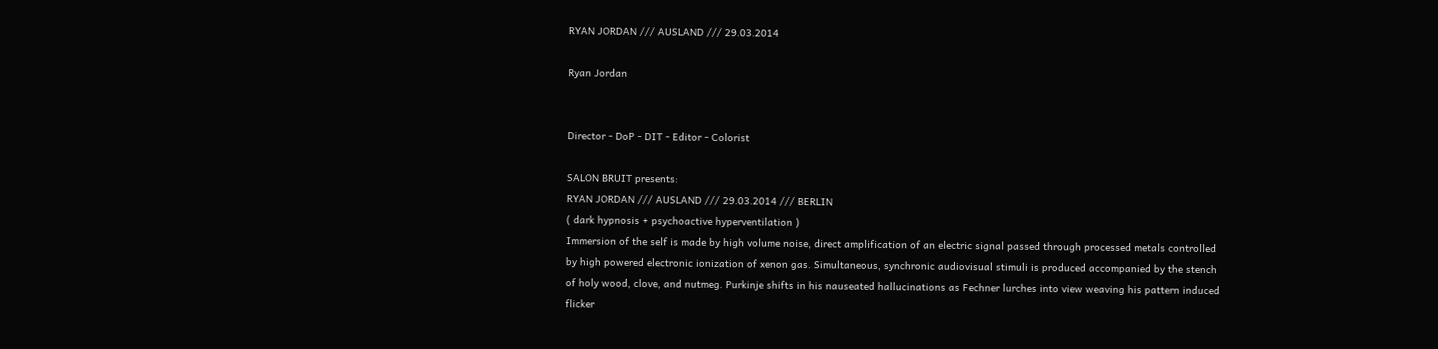RYAN JORDAN /// AUSLAND /// 29.03.2014

Ryan Jordan


Director - DoP - DIT - Editor - Colorist

SALON BRUIT presents:
RYAN JORDAN /// AUSLAND /// 29.03.2014 /// BERLIN
( dark hypnosis + psychoactive hyperventilation )
Immersion of the self is made by high volume noise, direct amplification of an electric signal passed through processed metals controlled by high powered electronic ionization of xenon gas. Simultaneous, synchronic audiovisual stimuli is produced accompanied by the stench of holy wood, clove, and nutmeg. Purkinje shifts in his nauseated hallucinations as Fechner lurches into view weaving his pattern induced flicker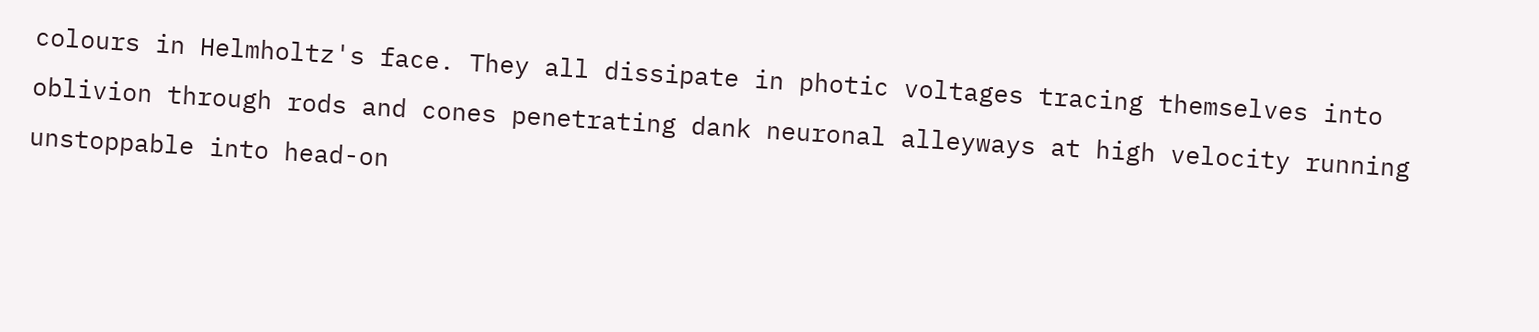colours in Helmholtz's face. They all dissipate in photic voltages tracing themselves into oblivion through rods and cones penetrating dank neuronal alleyways at high velocity running unstoppable into head-on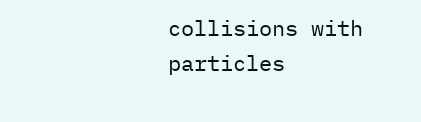collisions with particles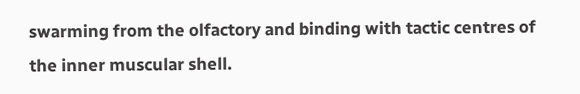swarming from the olfactory and binding with tactic centres of the inner muscular shell.